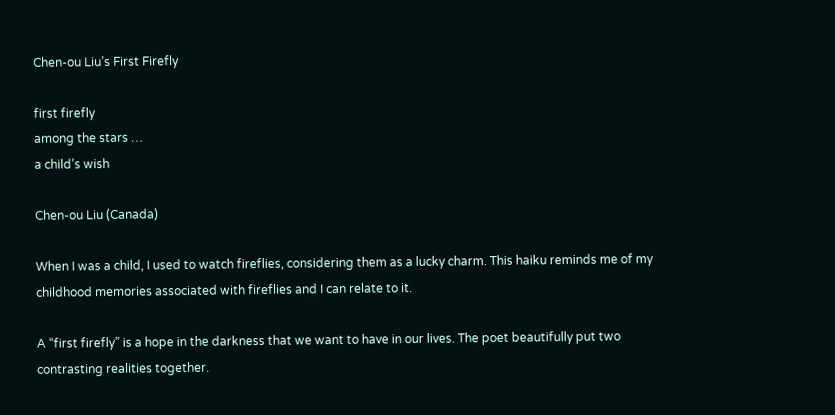Chen-ou Liu’s First Firefly

first firefly
among the stars …
a child’s wish

Chen-ou Liu (Canada)

When I was a child, I used to watch fireflies, considering them as a lucky charm. This haiku reminds me of my childhood memories associated with fireflies and I can relate to it.

A “first firefly” is a hope in the darkness that we want to have in our lives. The poet beautifully put two contrasting realities together.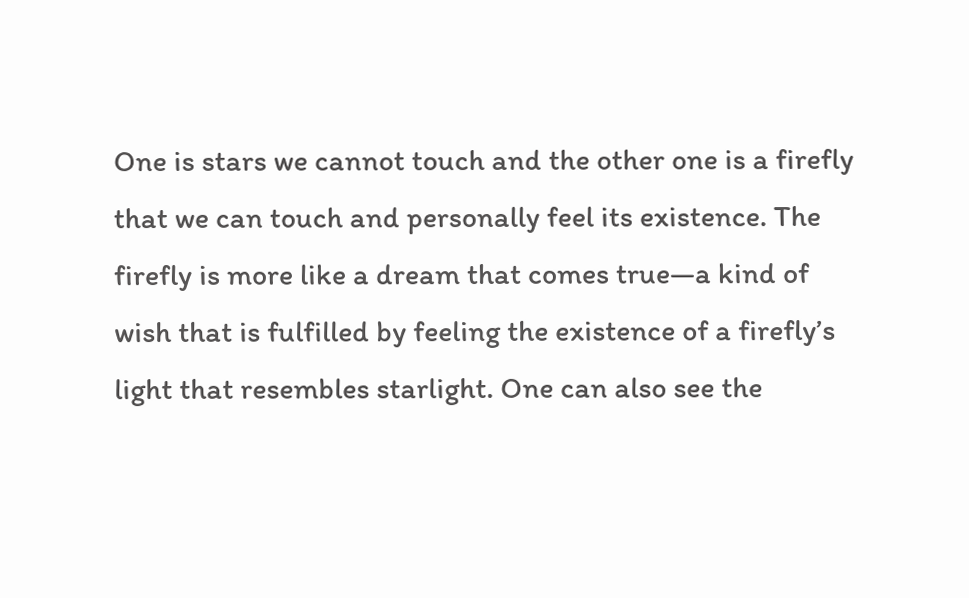One is stars we cannot touch and the other one is a firefly that we can touch and personally feel its existence. The firefly is more like a dream that comes true—a kind of wish that is fulfilled by feeling the existence of a firefly’s light that resembles starlight. One can also see the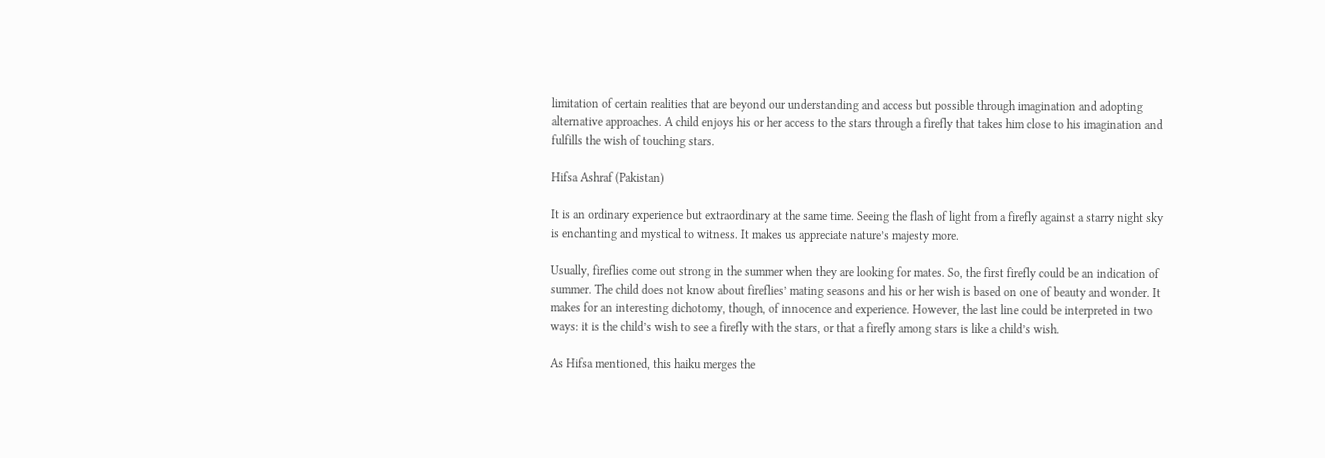limitation of certain realities that are beyond our understanding and access but possible through imagination and adopting alternative approaches. A child enjoys his or her access to the stars through a firefly that takes him close to his imagination and fulfills the wish of touching stars.

Hifsa Ashraf (Pakistan)

It is an ordinary experience but extraordinary at the same time. Seeing the flash of light from a firefly against a starry night sky is enchanting and mystical to witness. It makes us appreciate nature’s majesty more.

Usually, fireflies come out strong in the summer when they are looking for mates. So, the first firefly could be an indication of summer. The child does not know about fireflies’ mating seasons and his or her wish is based on one of beauty and wonder. It makes for an interesting dichotomy, though, of innocence and experience. However, the last line could be interpreted in two ways: it is the child’s wish to see a firefly with the stars, or that a firefly among stars is like a child’s wish.

As Hifsa mentioned, this haiku merges the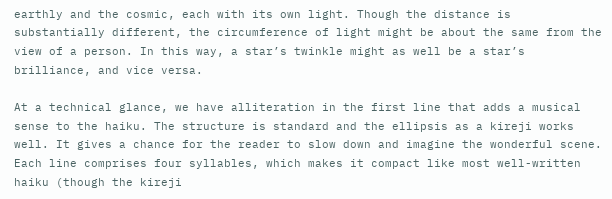earthly and the cosmic, each with its own light. Though the distance is substantially different, the circumference of light might be about the same from the view of a person. In this way, a star’s twinkle might as well be a star’s brilliance, and vice versa.

At a technical glance, we have alliteration in the first line that adds a musical sense to the haiku. The structure is standard and the ellipsis as a kireji works well. It gives a chance for the reader to slow down and imagine the wonderful scene. Each line comprises four syllables, which makes it compact like most well-written haiku (though the kireji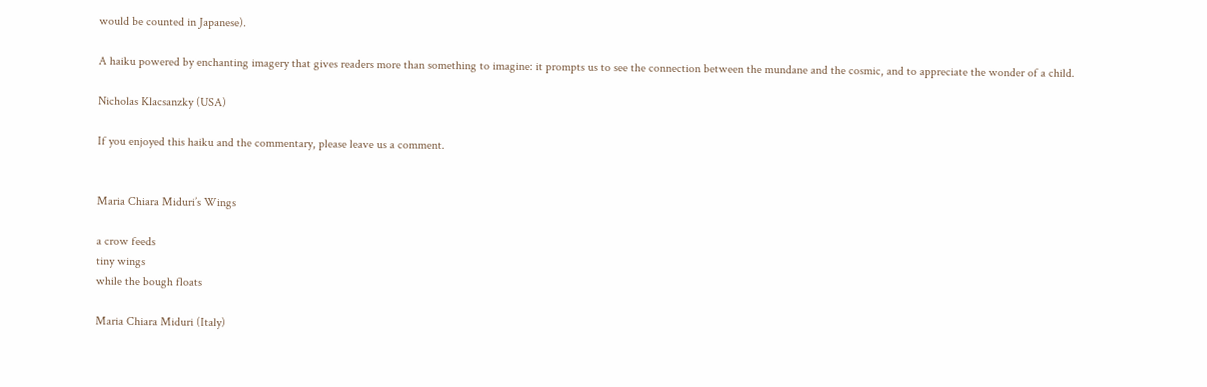would be counted in Japanese).

A haiku powered by enchanting imagery that gives readers more than something to imagine: it prompts us to see the connection between the mundane and the cosmic, and to appreciate the wonder of a child.

Nicholas Klacsanzky (USA)

If you enjoyed this haiku and the commentary, please leave us a comment.


Maria Chiara Miduri’s Wings

a crow feeds
tiny wings
while the bough floats

Maria Chiara Miduri (Italy)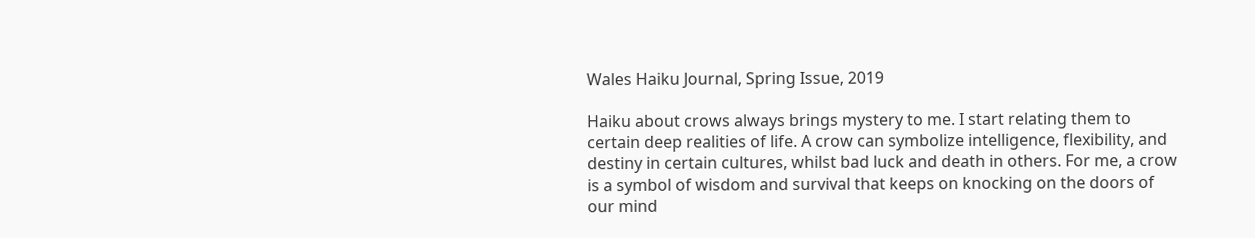Wales Haiku Journal, Spring Issue, 2019

Haiku about crows always brings mystery to me. I start relating them to certain deep realities of life. A crow can symbolize intelligence, flexibility, and destiny in certain cultures, whilst bad luck and death in others. For me, a crow is a symbol of wisdom and survival that keeps on knocking on the doors of our mind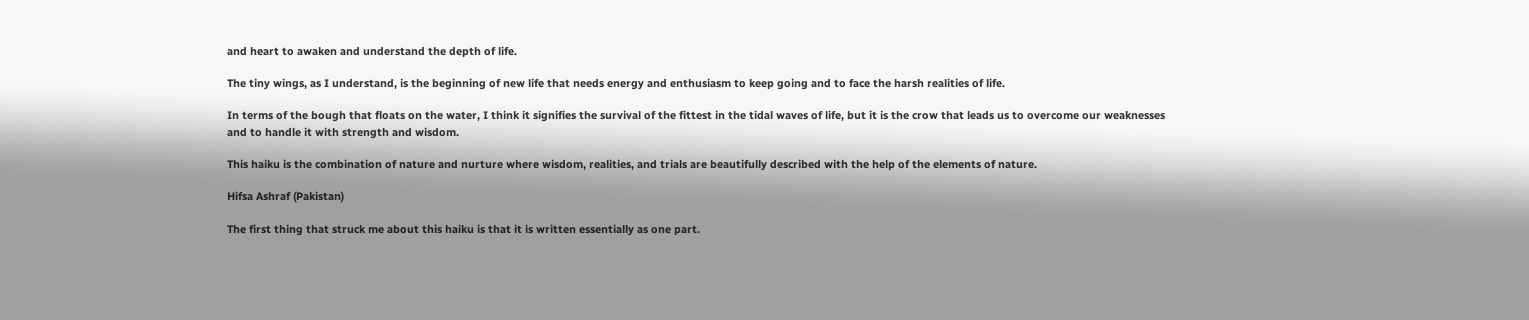and heart to awaken and understand the depth of life.

The tiny wings, as I understand, is the beginning of new life that needs energy and enthusiasm to keep going and to face the harsh realities of life.

In terms of the bough that floats on the water, I think it signifies the survival of the fittest in the tidal waves of life, but it is the crow that leads us to overcome our weaknesses and to handle it with strength and wisdom.

This haiku is the combination of nature and nurture where wisdom, realities, and trials are beautifully described with the help of the elements of nature.

Hifsa Ashraf (Pakistan)

The first thing that struck me about this haiku is that it is written essentially as one part.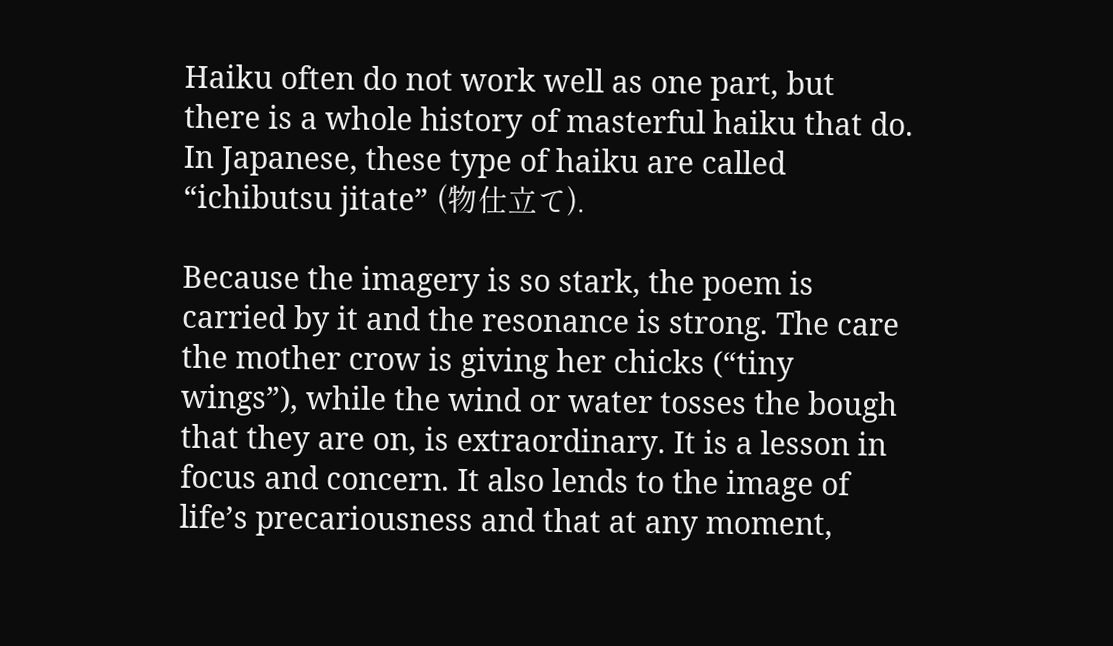Haiku often do not work well as one part, but there is a whole history of masterful haiku that do. In Japanese, these type of haiku are called “ichibutsu jitate” (物仕立て).

Because the imagery is so stark, the poem is carried by it and the resonance is strong. The care the mother crow is giving her chicks (“tiny wings”), while the wind or water tosses the bough that they are on, is extraordinary. It is a lesson in focus and concern. It also lends to the image of life’s precariousness and that at any moment,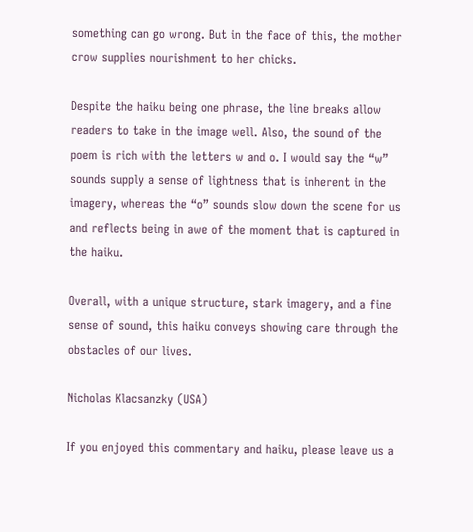something can go wrong. But in the face of this, the mother crow supplies nourishment to her chicks.

Despite the haiku being one phrase, the line breaks allow readers to take in the image well. Also, the sound of the poem is rich with the letters w and o. I would say the “w” sounds supply a sense of lightness that is inherent in the imagery, whereas the “o” sounds slow down the scene for us and reflects being in awe of the moment that is captured in the haiku.

Overall, with a unique structure, stark imagery, and a fine sense of sound, this haiku conveys showing care through the obstacles of our lives.

Nicholas Klacsanzky (USA)

If you enjoyed this commentary and haiku, please leave us a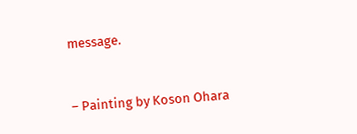message.


– Painting by Koson Ohara